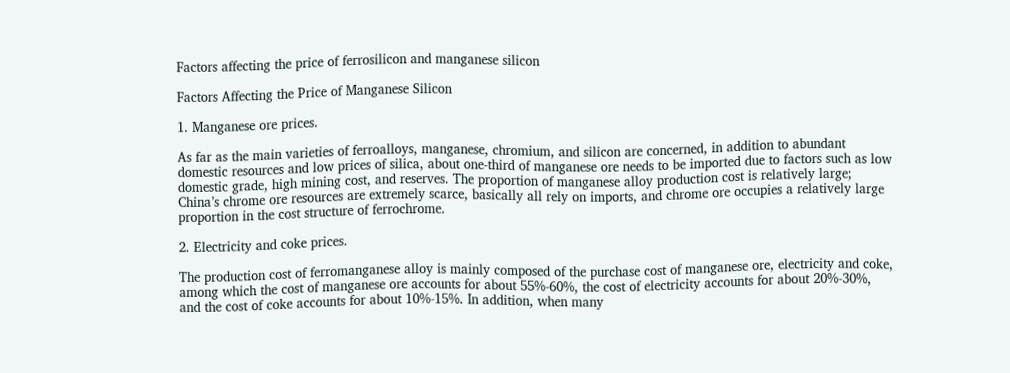Factors affecting the price of ferrosilicon and manganese silicon

Factors Affecting the Price of Manganese Silicon

1. Manganese ore prices.

As far as the main varieties of ferroalloys, manganese, chromium, and silicon are concerned, in addition to abundant domestic resources and low prices of silica, about one-third of manganese ore needs to be imported due to factors such as low domestic grade, high mining cost, and reserves. The proportion of manganese alloy production cost is relatively large; China’s chrome ore resources are extremely scarce, basically all rely on imports, and chrome ore occupies a relatively large proportion in the cost structure of ferrochrome.

2. Electricity and coke prices.

The production cost of ferromanganese alloy is mainly composed of the purchase cost of manganese ore, electricity and coke, among which the cost of manganese ore accounts for about 55%-60%, the cost of electricity accounts for about 20%-30%, and the cost of coke accounts for about 10%-15%. In addition, when many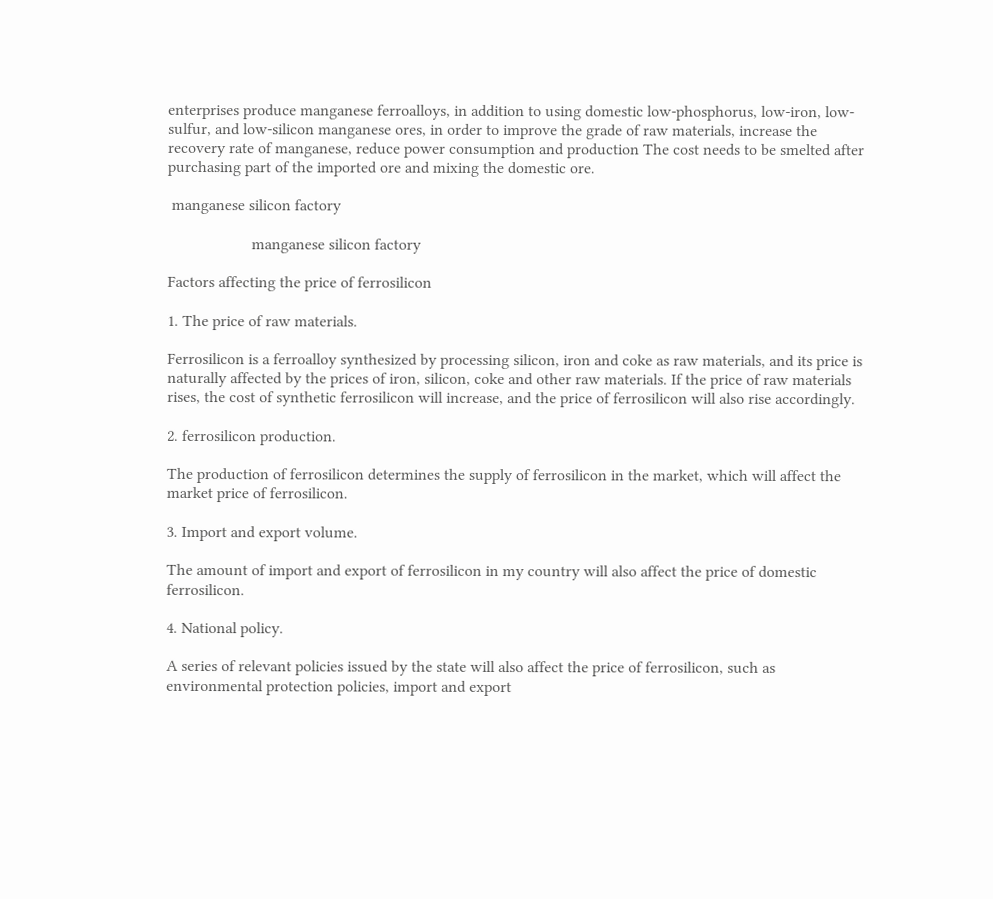enterprises produce manganese ferroalloys, in addition to using domestic low-phosphorus, low-iron, low-sulfur, and low-silicon manganese ores, in order to improve the grade of raw materials, increase the recovery rate of manganese, reduce power consumption and production The cost needs to be smelted after purchasing part of the imported ore and mixing the domestic ore.

 manganese silicon factory

                     manganese silicon factory

Factors affecting the price of ferrosilicon

1. The price of raw materials.

Ferrosilicon is a ferroalloy synthesized by processing silicon, iron and coke as raw materials, and its price is naturally affected by the prices of iron, silicon, coke and other raw materials. If the price of raw materials rises, the cost of synthetic ferrosilicon will increase, and the price of ferrosilicon will also rise accordingly.

2. ferrosilicon production.

The production of ferrosilicon determines the supply of ferrosilicon in the market, which will affect the market price of ferrosilicon.

3. Import and export volume.

The amount of import and export of ferrosilicon in my country will also affect the price of domestic ferrosilicon.

4. National policy.

A series of relevant policies issued by the state will also affect the price of ferrosilicon, such as environmental protection policies, import and export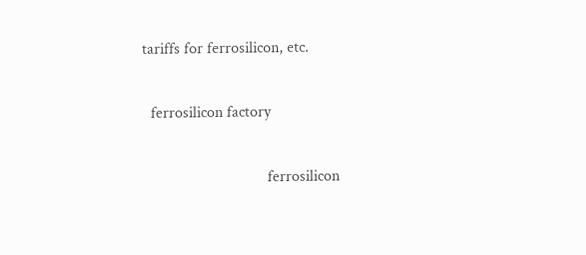tariffs for ferrosilicon, etc.

  ferrosilicon factory

                               ferrosilicon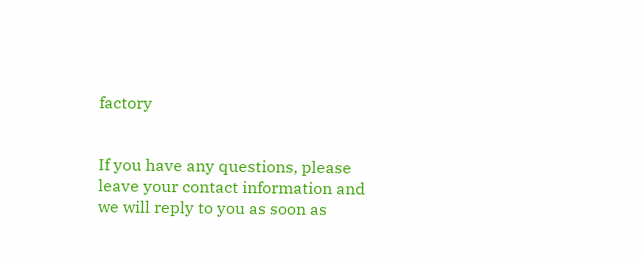factory


If you have any questions, please leave your contact information and we will reply to you as soon as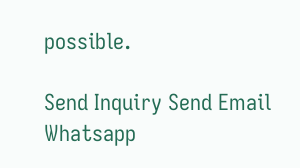possible.

Send Inquiry Send Email Whatsapp